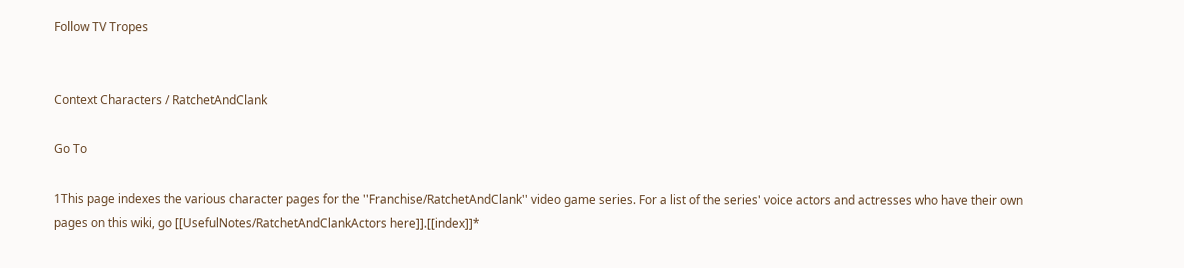Follow TV Tropes


Context Characters / RatchetAndClank

Go To

1This page indexes the various character pages for the ''Franchise/RatchetAndClank'' video game series. For a list of the series' voice actors and actresses who have their own pages on this wiki, go [[UsefulNotes/RatchetAndClankActors here]].[[index]]*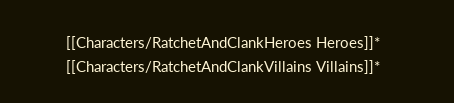[[Characters/RatchetAndClankHeroes Heroes]]* [[Characters/RatchetAndClankVillains Villains]]*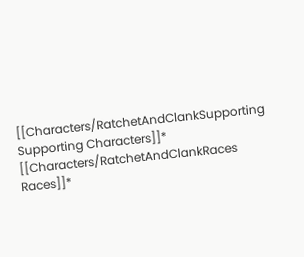[[Characters/RatchetAndClankSupporting Supporting Characters]]* [[Characters/RatchetAndClankRaces Races]]*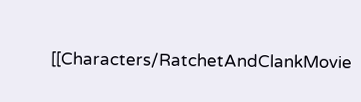[[Characters/RatchetAndClankMovie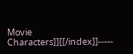Movie Characters]][[/index]]-----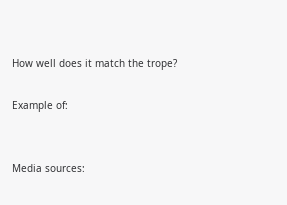How well does it match the trope?

Example of:


Media sources: